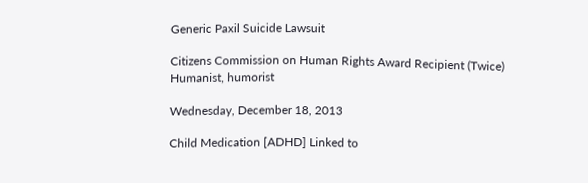Generic Paxil Suicide Lawsuit

Citizens Commission on Human Rights Award Recipient (Twice)
Humanist, humorist

Wednesday, December 18, 2013

Child Medication [ADHD] Linked to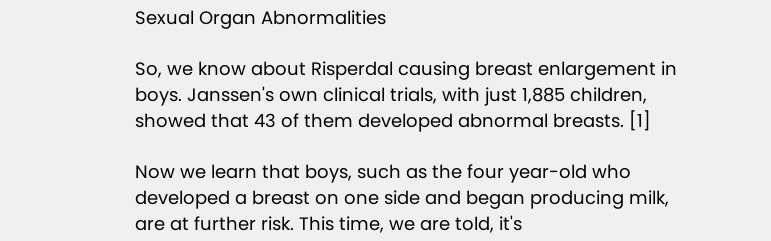Sexual Organ Abnormalities

So, we know about Risperdal causing breast enlargement in boys. Janssen's own clinical trials, with just 1,885 children, showed that 43 of them developed abnormal breasts. [1]

Now we learn that boys, such as the four year-old who developed a breast on one side and began producing milk, are at further risk. This time, we are told, it's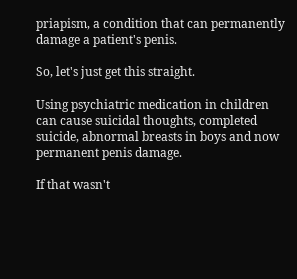priapism, a condition that can permanently damage a patient's penis.

So, let's just get this straight.

Using psychiatric medication in children can cause suicidal thoughts, completed suicide, abnormal breasts in boys and now permanent penis damage.

If that wasn't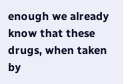enough we already know that these drugs, when taken by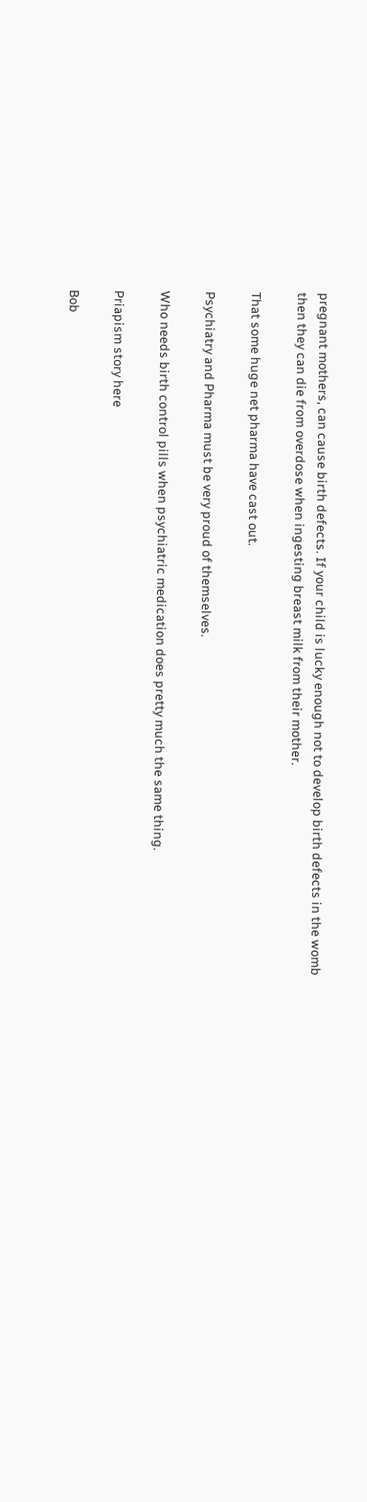pregnant mothers, can cause birth defects. If your child is lucky enough not to develop birth defects in the womb then they can die from overdose when ingesting breast milk from their mother.

That some huge net pharma have cast out.

Psychiatry and Pharma must be very proud of themselves.

Who needs birth control pills when psychiatric medication does pretty much the same thing.

Priapism story here

Bob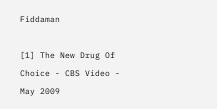Fiddaman

[1] The New Drug Of Choice - CBS Video - May 2009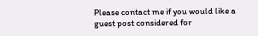Please contact me if you would like a guest post considered for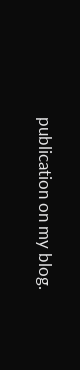publication on my blog.